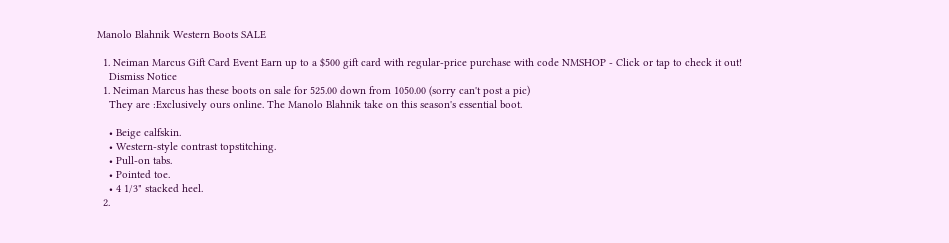Manolo Blahnik Western Boots SALE

  1. Neiman Marcus Gift Card Event Earn up to a $500 gift card with regular-price purchase with code NMSHOP - Click or tap to check it out!
    Dismiss Notice
  1. Neiman Marcus has these boots on sale for 525.00 down from 1050.00 (sorry can't post a pic)
    They are :Exclusively ours online. The Manolo Blahnik take on this season's essential boot.

    • Beige calfskin.
    • Western-style contrast topstitching.
    • Pull-on tabs.
    • Pointed toe.
    • 4 1/3" stacked heel.
  2.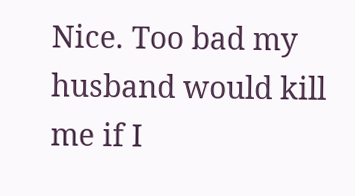Nice. Too bad my husband would kill me if I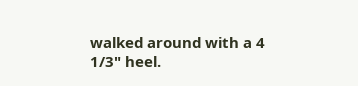walked around with a 4 1/3" heel.